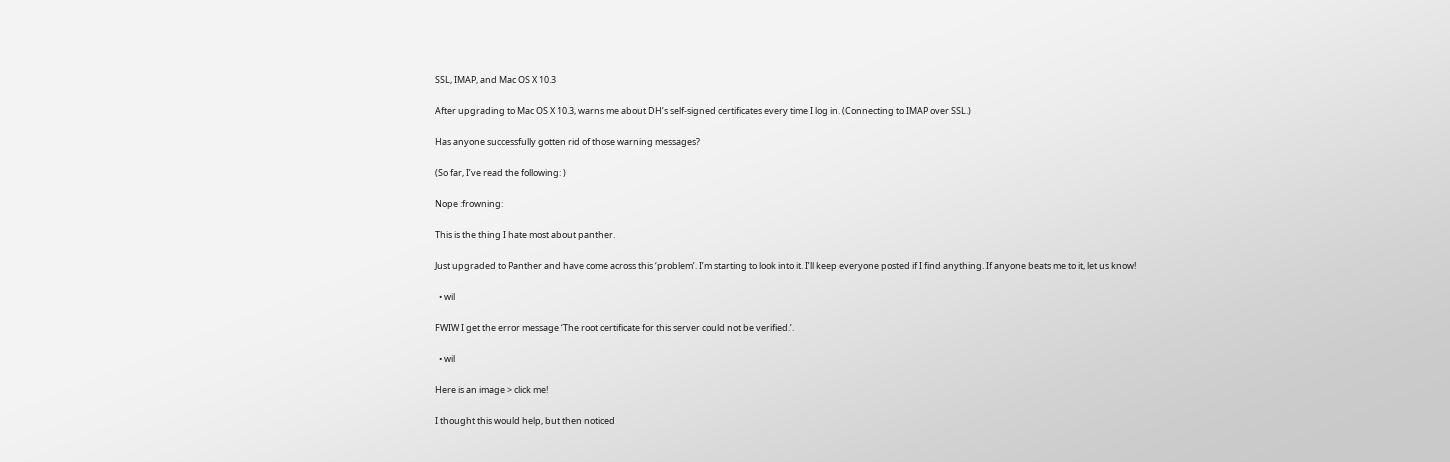SSL, IMAP, and Mac OS X 10.3

After upgrading to Mac OS X 10.3, warns me about DH’s self-signed certificates every time I log in. (Connecting to IMAP over SSL.)

Has anyone successfully gotten rid of those warning messages?

(So far, I’ve read the following: )

Nope :frowning:

This is the thing I hate most about panther.

Just upgraded to Panther and have come across this ‘problem’. I’m starting to look into it. I’ll keep everyone posted if I find anything. If anyone beats me to it, let us know!

  • wil

FWIW I get the error message ‘The root certificate for this server could not be verified.’.

  • wil

Here is an image > click me!

I thought this would help, but then noticed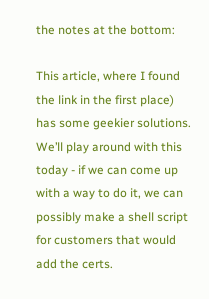the notes at the bottom:

This article, where I found the link in the first place) has some geekier solutions. We’ll play around with this today - if we can come up with a way to do it, we can possibly make a shell script for customers that would add the certs.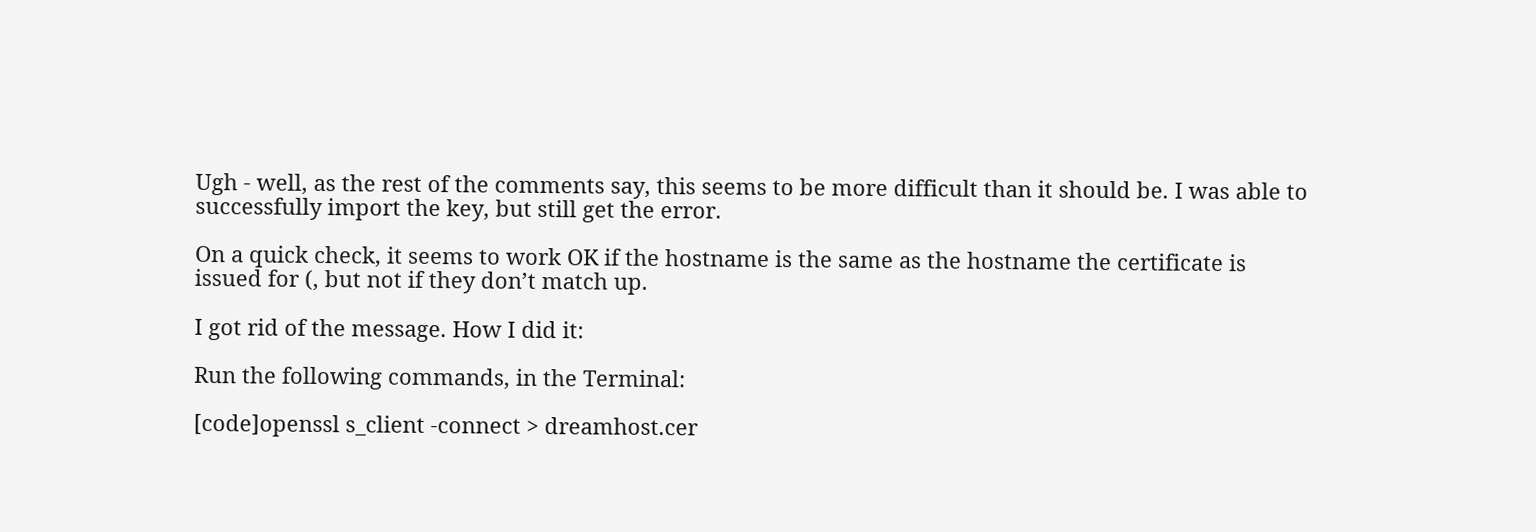Ugh - well, as the rest of the comments say, this seems to be more difficult than it should be. I was able to successfully import the key, but still get the error.

On a quick check, it seems to work OK if the hostname is the same as the hostname the certificate is issued for (, but not if they don’t match up.

I got rid of the message. How I did it:

Run the following commands, in the Terminal:

[code]openssl s_client -connect > dreamhost.cer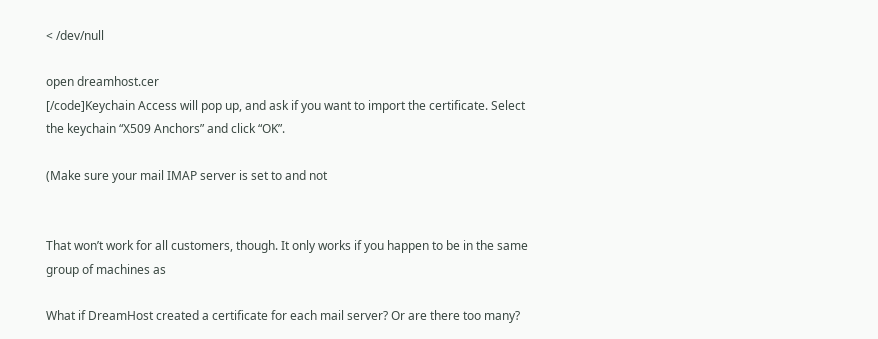< /dev/null

open dreamhost.cer
[/code]Keychain Access will pop up, and ask if you want to import the certificate. Select the keychain “X509 Anchors” and click “OK”.

(Make sure your mail IMAP server is set to and not


That won’t work for all customers, though. It only works if you happen to be in the same group of machines as

What if DreamHost created a certificate for each mail server? Or are there too many?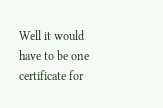Well it would have to be one certificate for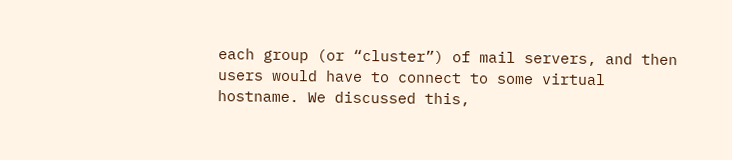each group (or “cluster”) of mail servers, and then users would have to connect to some virtual hostname. We discussed this,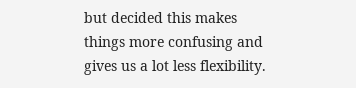but decided this makes things more confusing and gives us a lot less flexibility.